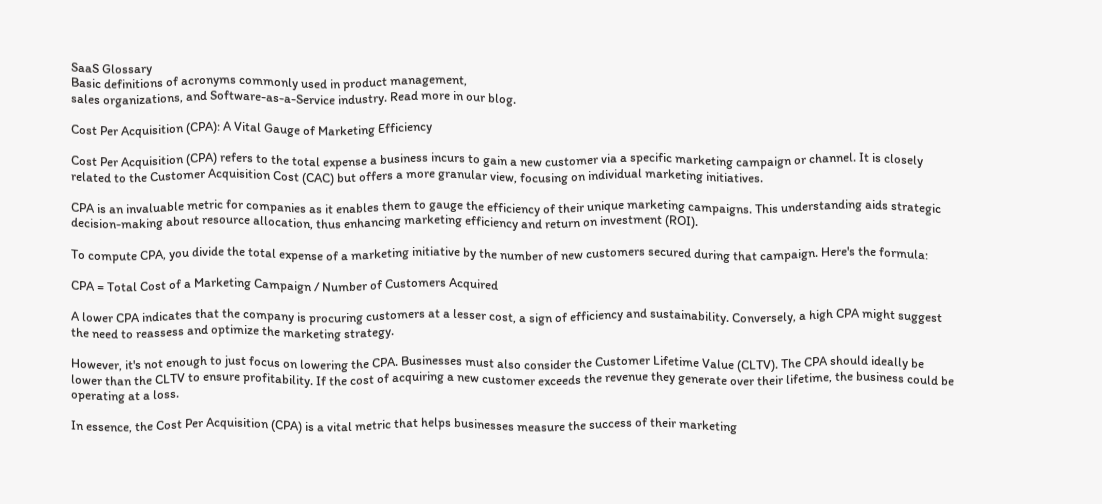SaaS Glossary
Basic definitions of acronyms commonly used in product management,
sales organizations, and Software-as-a-Service industry. Read more in our blog.

Cost Per Acquisition (CPA): A Vital Gauge of Marketing Efficiency

Cost Per Acquisition (CPA) refers to the total expense a business incurs to gain a new customer via a specific marketing campaign or channel. It is closely related to the Customer Acquisition Cost (CAC) but offers a more granular view, focusing on individual marketing initiatives.

CPA is an invaluable metric for companies as it enables them to gauge the efficiency of their unique marketing campaigns. This understanding aids strategic decision-making about resource allocation, thus enhancing marketing efficiency and return on investment (ROI).

To compute CPA, you divide the total expense of a marketing initiative by the number of new customers secured during that campaign. Here's the formula:

CPA = Total Cost of a Marketing Campaign / Number of Customers Acquired

A lower CPA indicates that the company is procuring customers at a lesser cost, a sign of efficiency and sustainability. Conversely, a high CPA might suggest the need to reassess and optimize the marketing strategy.

However, it's not enough to just focus on lowering the CPA. Businesses must also consider the Customer Lifetime Value (CLTV). The CPA should ideally be lower than the CLTV to ensure profitability. If the cost of acquiring a new customer exceeds the revenue they generate over their lifetime, the business could be operating at a loss.

In essence, the Cost Per Acquisition (CPA) is a vital metric that helps businesses measure the success of their marketing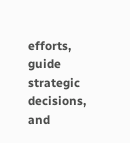efforts, guide strategic decisions, and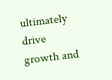ultimately drive growth and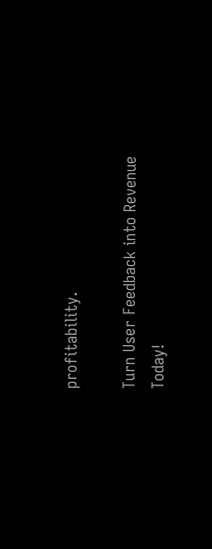profitability.

Turn User Feedback into Revenue Today!